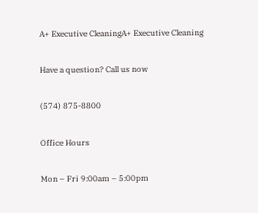A+ Executive CleaningA+ Executive Cleaning

Have a question? Call us now

(574) 875-8800

Office Hours

Mon – Fri 9:00am – 5:00pm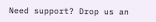Need support? Drop us an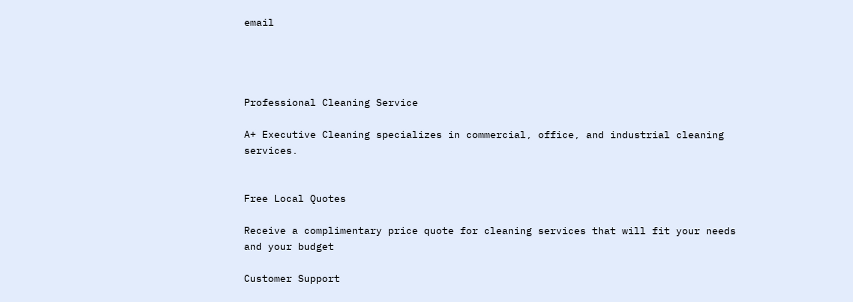email




Professional Cleaning Service

A+ Executive Cleaning specializes in commercial, office, and industrial cleaning services.


Free Local Quotes

Receive a complimentary price quote for cleaning services that will fit your needs and your budget

Customer Support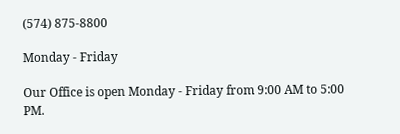(574) 875-8800

Monday - Friday

Our Office is open Monday - Friday from 9:00 AM to 5:00 PM.